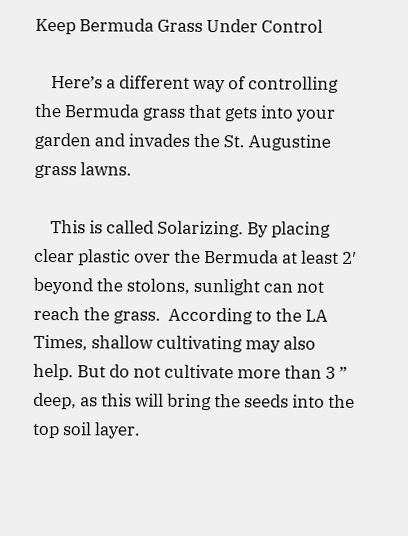Keep Bermuda Grass Under Control

    Here’s a different way of controlling the Bermuda grass that gets into your garden and invades the St. Augustine grass lawns.

    This is called Solarizing. By placing clear plastic over the Bermuda at least 2′ beyond the stolons, sunlight can not reach the grass.  According to the LA Times, shallow cultivating may also help. But do not cultivate more than 3 ” deep, as this will bring the seeds into the top soil layer.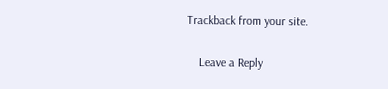Trackback from your site.

    Leave a Reply